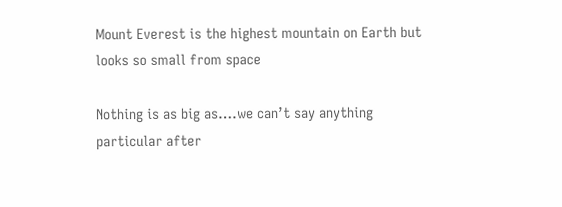Mount Everest is the highest mountain on Earth but looks so small from space

Nothing is as big as….we can’t say anything particular after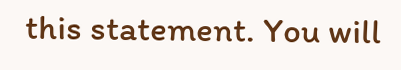this statement. You will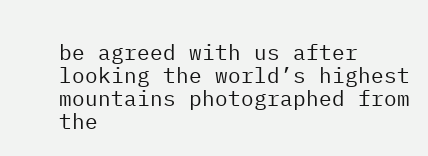be agreed with us after looking the world’s highest mountains photographed from the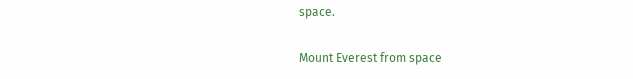space.

Mount Everest from space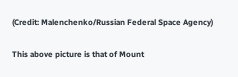(Credit: Malenchenko/Russian Federal Space Agency)

This above picture is that of Mount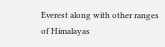Everest along with other ranges of Himalayas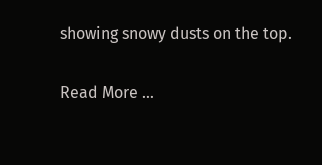showing snowy dusts on the top.

Read More …